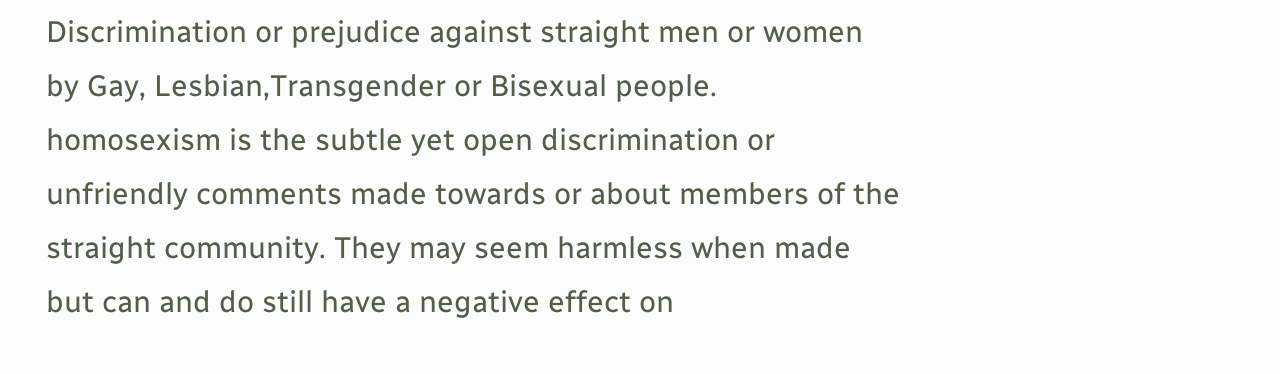Discrimination or prejudice against straight men or women by Gay, Lesbian,Transgender or Bisexual people.
homosexism is the subtle yet open discrimination or unfriendly comments made towards or about members of the straight community. They may seem harmless when made but can and do still have a negative effect on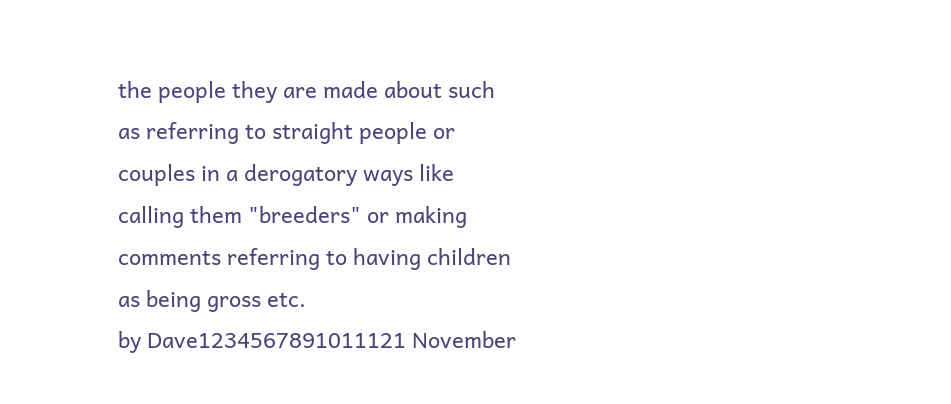the people they are made about such as referring to straight people or couples in a derogatory ways like calling them "breeders" or making comments referring to having children as being gross etc.
by Dave1234567891011121 November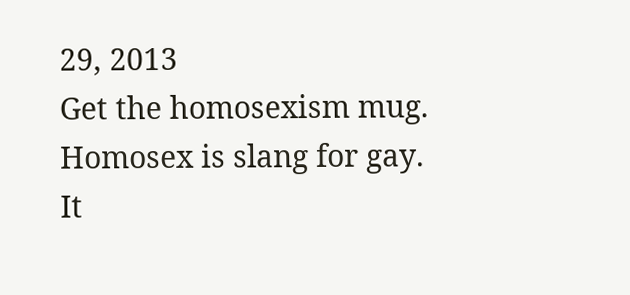29, 2013
Get the homosexism mug.
Homosex is slang for gay.
It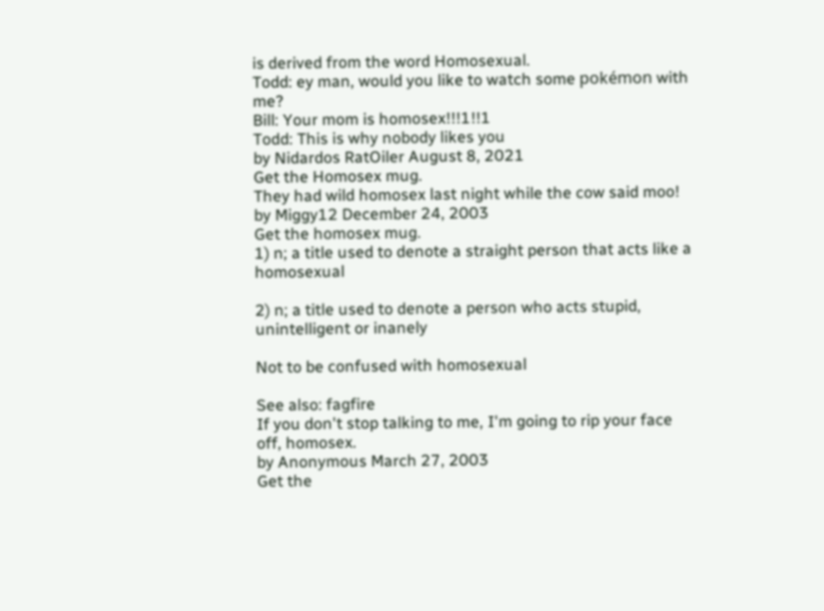is derived from the word Homosexual.
Todd: ey man, would you like to watch some pokémon with me?
Bill: Your mom is homosex!!!1!!1
Todd: This is why nobody likes you
by Nidardos RatOiler August 8, 2021
Get the Homosex mug.
They had wild homosex last night while the cow said moo!
by Miggy12 December 24, 2003
Get the homosex mug.
1) n; a title used to denote a straight person that acts like a homosexual

2) n; a title used to denote a person who acts stupid, unintelligent or inanely

Not to be confused with homosexual

See also: fagfire
If you don't stop talking to me, I'm going to rip your face off, homosex.
by Anonymous March 27, 2003
Get the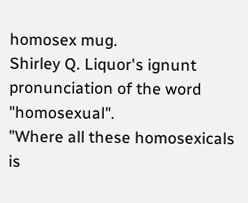homosex mug.
Shirley Q. Liquor's ignunt pronunciation of the word "homosexual".
"Where all these homosexicals is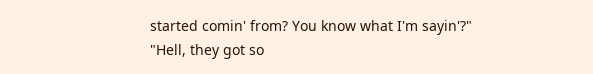started comin' from? You know what I'm sayin'?"
"Hell, they got so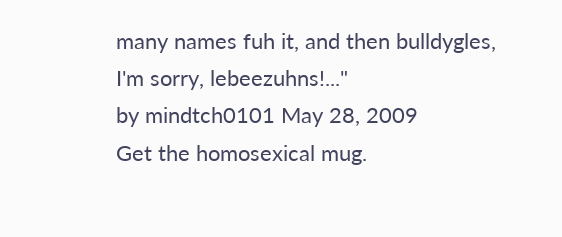many names fuh it, and then bulldygles, I'm sorry, lebeezuhns!..."
by mindtch0101 May 28, 2009
Get the homosexical mug.